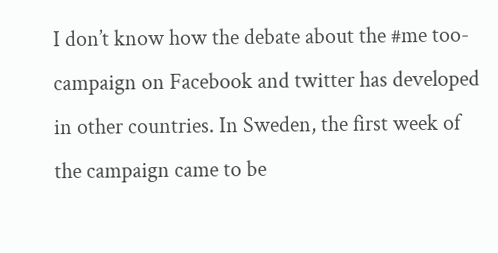I don’t know how the debate about the #me too-campaign on Facebook and twitter has developed in other countries. In Sweden, the first week of the campaign came to be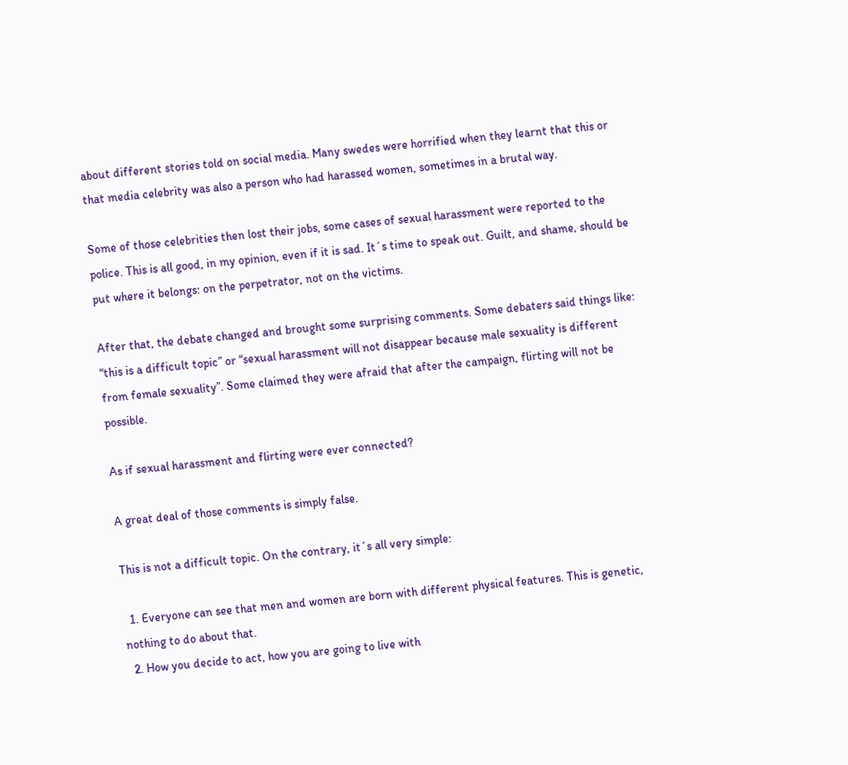about different stories told on social media. Many swedes were horrified when they learnt that this or that media celebrity was also a person who had harassed women, sometimes in a brutal way.

Some of those celebrities then lost their jobs, some cases of sexual harassment were reported to the police. This is all good, in my opinion, even if it is sad. It´s time to speak out. Guilt, and shame, should be put where it belongs: on the perpetrator, not on the victims.

After that, the debate changed and brought some surprising comments. Some debaters said things like: “this is a difficult topic” or “sexual harassment will not disappear because male sexuality is different from female sexuality”. Some claimed they were afraid that after the campaign, flirting will not be possible.

As if sexual harassment and flirting were ever connected?

A great deal of those comments is simply false.

This is not a difficult topic. On the contrary, it´s all very simple:

  1. Everyone can see that men and women are born with different physical features. This is genetic, nothing to do about that.
  2. How you decide to act, how you are going to live with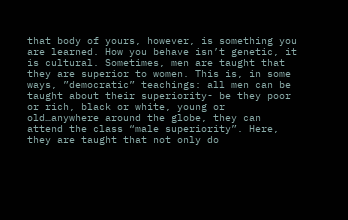that body of yours, however, is something you are learned. How you behave isn’t genetic, it is cultural. Sometimes, men are taught that they are superior to women. This is, in some ways, ”democratic” teachings: all men can be taught about their superiority- be they poor or rich, black or white, young or old…anywhere around the globe, they can attend the class “male superiority”. Here, they are taught that not only do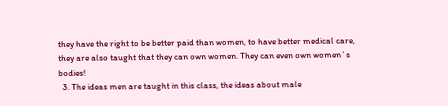they have the right to be better paid than women, to have better medical care, they are also taught that they can own women. They can even own women´s bodies!
  3. The ideas men are taught in this class, the ideas about male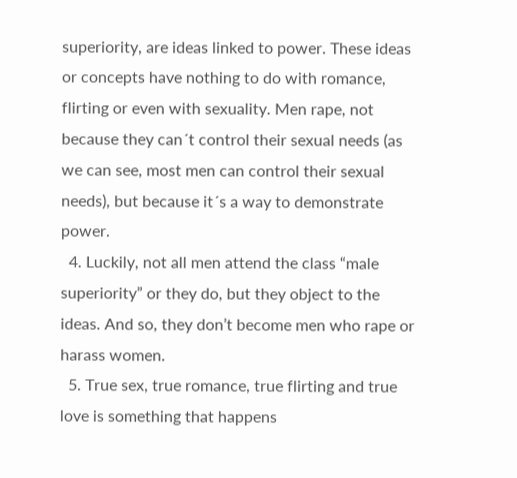superiority, are ideas linked to power. These ideas or concepts have nothing to do with romance, flirting or even with sexuality. Men rape, not because they can´t control their sexual needs (as we can see, most men can control their sexual needs), but because it´s a way to demonstrate power.
  4. Luckily, not all men attend the class “male superiority” or they do, but they object to the ideas. And so, they don’t become men who rape or harass women.
  5. True sex, true romance, true flirting and true love is something that happens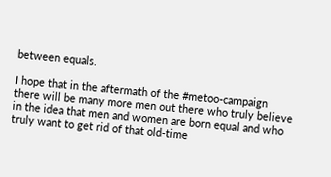between equals.

I hope that in the aftermath of the #metoo-campaign there will be many more men out there who truly believe in the idea that men and women are born equal and who truly want to get rid of that old-time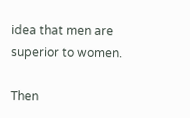idea that men are superior to women.

Then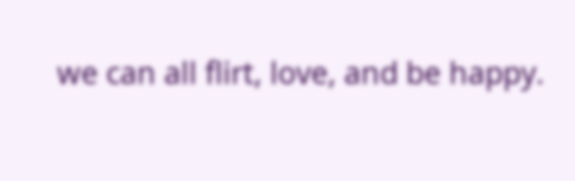we can all flirt, love, and be happy.